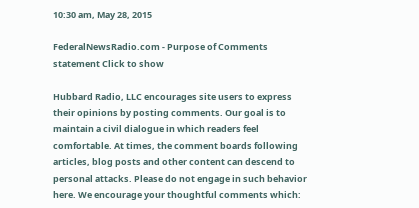10:30 am, May 28, 2015

FederalNewsRadio.com - Purpose of Comments statement Click to show

Hubbard Radio, LLC encourages site users to express their opinions by posting comments. Our goal is to maintain a civil dialogue in which readers feel comfortable. At times, the comment boards following articles, blog posts and other content can descend to personal attacks. Please do not engage in such behavior here. We encourage your thoughtful comments which: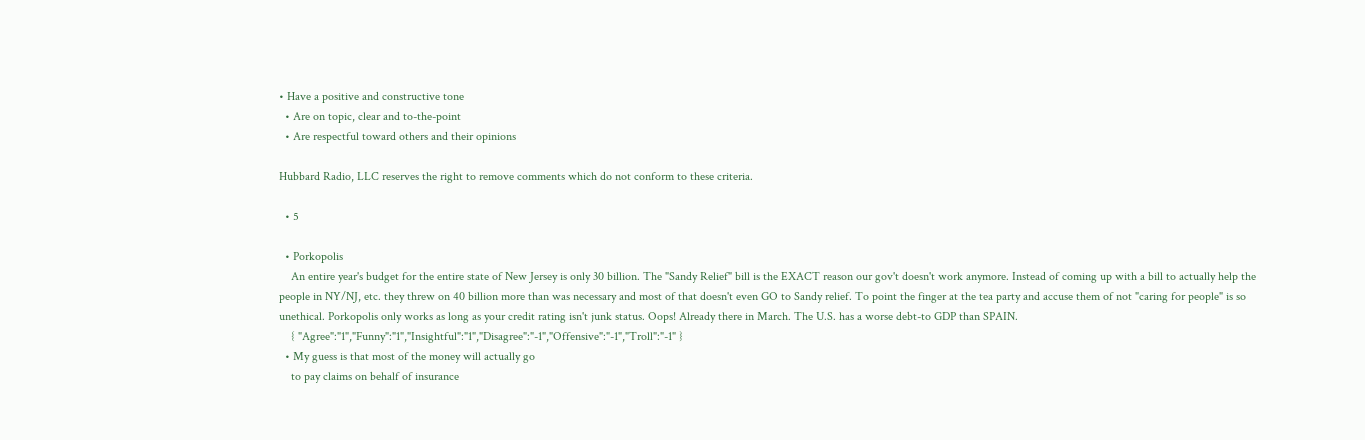• Have a positive and constructive tone
  • Are on topic, clear and to-the-point
  • Are respectful toward others and their opinions

Hubbard Radio, LLC reserves the right to remove comments which do not conform to these criteria.

  • 5

  • Porkopolis
    An entire year's budget for the entire state of New Jersey is only 30 billion. The "Sandy Relief" bill is the EXACT reason our gov't doesn't work anymore. Instead of coming up with a bill to actually help the people in NY/NJ, etc. they threw on 40 billion more than was necessary and most of that doesn't even GO to Sandy relief. To point the finger at the tea party and accuse them of not "caring for people" is so unethical. Porkopolis only works as long as your credit rating isn't junk status. Oops! Already there in March. The U.S. has a worse debt-to GDP than SPAIN.
    { "Agree":"1","Funny":"1","Insightful":"1","Disagree":"-1","Offensive":"-1","Troll":"-1" }
  • My guess is that most of the money will actually go
    to pay claims on behalf of insurance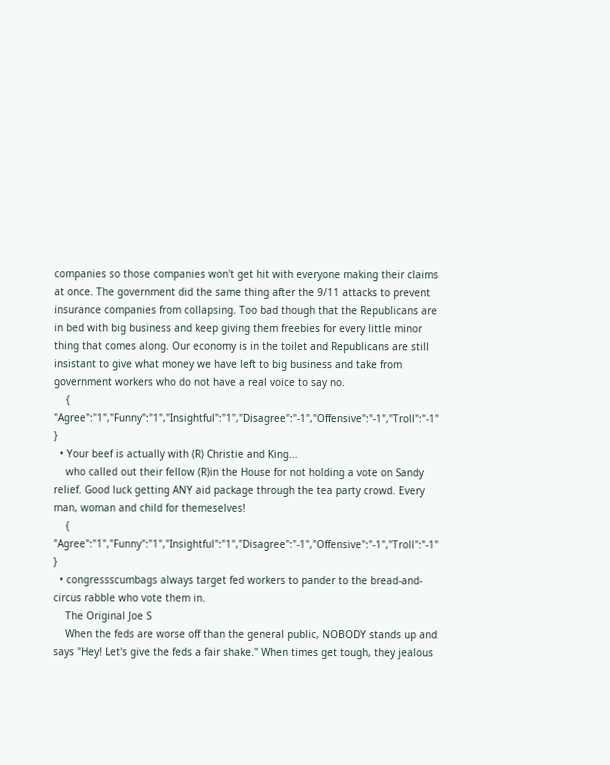companies so those companies won't get hit with everyone making their claims at once. The government did the same thing after the 9/11 attacks to prevent insurance companies from collapsing. Too bad though that the Republicans are in bed with big business and keep giving them freebies for every little minor thing that comes along. Our economy is in the toilet and Republicans are still insistant to give what money we have left to big business and take from government workers who do not have a real voice to say no.
    { "Agree":"1","Funny":"1","Insightful":"1","Disagree":"-1","Offensive":"-1","Troll":"-1" }
  • Your beef is actually with (R) Christie and King...
    who called out their fellow (R)in the House for not holding a vote on Sandy relief. Good luck getting ANY aid package through the tea party crowd. Every man, woman and child for themeselves!
    { "Agree":"1","Funny":"1","Insightful":"1","Disagree":"-1","Offensive":"-1","Troll":"-1" }
  • congressscumbags always target fed workers to pander to the bread-and-circus rabble who vote them in.
    The Original Joe S
    When the feds are worse off than the general public, NOBODY stands up and says "Hey! Let's give the feds a fair shake." When times get tough, they jealous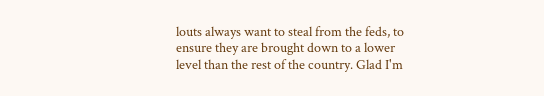louts always want to steal from the feds, to ensure they are brought down to a lower level than the rest of the country. Glad I'm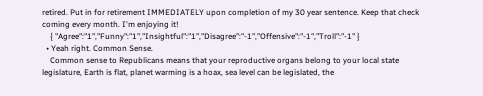retired. Put in for retirement IMMEDIATELY upon completion of my 30 year sentence. Keep that check coming every month. I'm enjoying it!
    { "Agree":"1","Funny":"1","Insightful":"1","Disagree":"-1","Offensive":"-1","Troll":"-1" }
  • Yeah right. Common Sense.
    Common sense to Republicans means that your reproductive organs belong to your local state legislature, Earth is flat, planet warming is a hoax, sea level can be legislated, the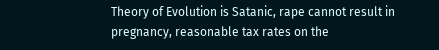Theory of Evolution is Satanic, rape cannot result in pregnancy, reasonable tax rates on the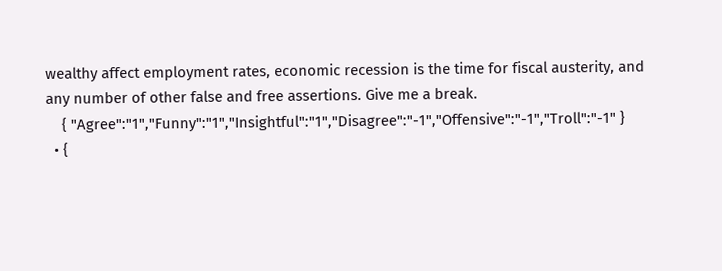wealthy affect employment rates, economic recession is the time for fiscal austerity, and any number of other false and free assertions. Give me a break.
    { "Agree":"1","Funny":"1","Insightful":"1","Disagree":"-1","Offensive":"-1","Troll":"-1" }
  • {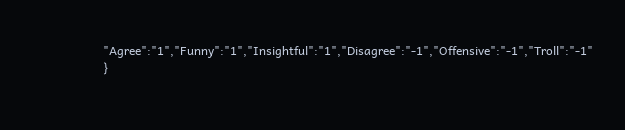"Agree":"1","Funny":"1","Insightful":"1","Disagree":"-1","Offensive":"-1","Troll":"-1" }